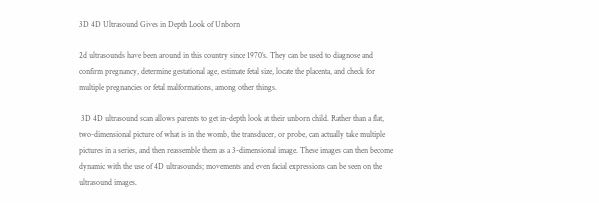3D 4D Ultrasound Gives in Depth Look of Unborn

2d ultrasounds have been around in this country since 1970’s. They can be used to diagnose and confirm pregnancy, determine gestational age, estimate fetal size, locate the placenta, and check for multiple pregnancies or fetal malformations, among other things.

 3D 4D ultrasound scan allows parents to get in-depth look at their unborn child. Rather than a flat, two-dimensional picture of what is in the womb, the transducer, or probe, can actually take multiple pictures in a series, and then reassemble them as a 3-dimensional image. These images can then become dynamic with the use of 4D ultrasounds; movements and even facial expressions can be seen on the ultrasound images.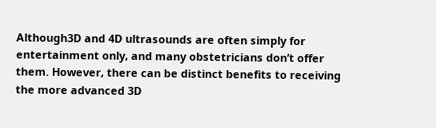Although3D and 4D ultrasounds are often simply for entertainment only, and many obstetricians don’t offer them. However, there can be distinct benefits to receiving the more advanced 3D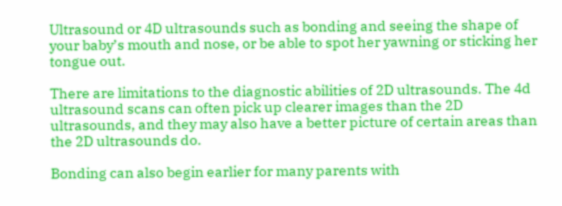Ultrasound or 4D ultrasounds such as bonding and seeing the shape of your baby’s mouth and nose, or be able to spot her yawning or sticking her tongue out.

There are limitations to the diagnostic abilities of 2D ultrasounds. The 4d ultrasound scans can often pick up clearer images than the 2D ultrasounds, and they may also have a better picture of certain areas than the 2D ultrasounds do.

Bonding can also begin earlier for many parents with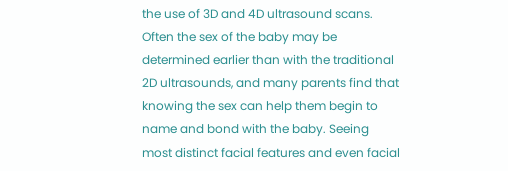the use of 3D and 4D ultrasound scans. Often the sex of the baby may be determined earlier than with the traditional 2D ultrasounds, and many parents find that knowing the sex can help them begin to name and bond with the baby. Seeing most distinct facial features and even facial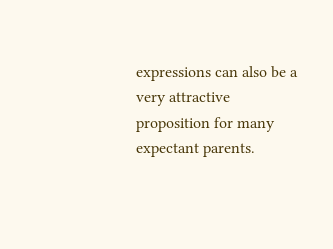expressions can also be a very attractive proposition for many expectant parents.